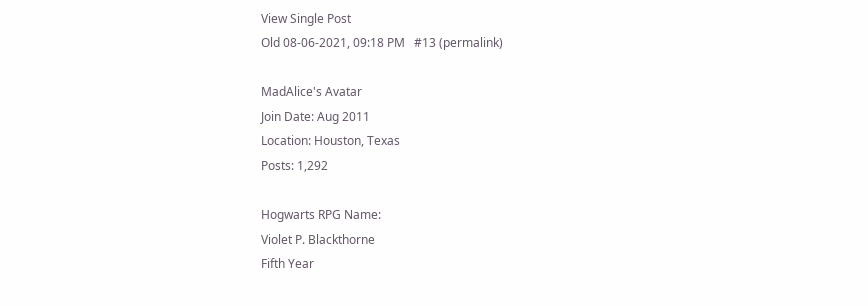View Single Post
Old 08-06-2021, 09:18 PM   #13 (permalink)

MadAlice's Avatar
Join Date: Aug 2011
Location: Houston, Texas
Posts: 1,292

Hogwarts RPG Name:
Violet P. Blackthorne
Fifth Year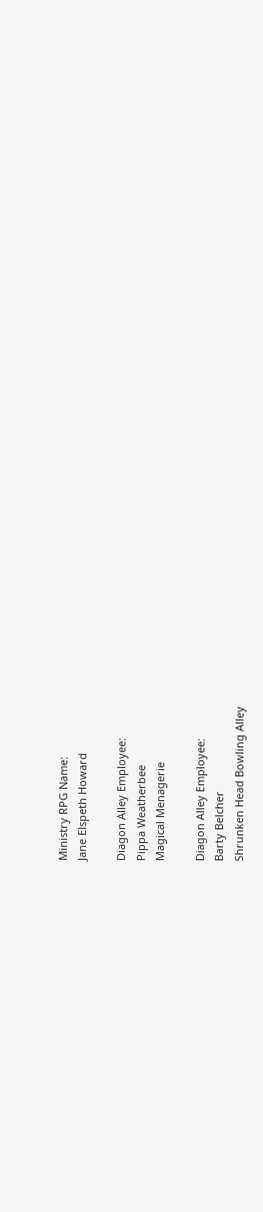Ministry RPG Name:
Jane Elspeth Howard

Diagon Alley Employee:
Pippa Weatherbee
Magical Menagerie

Diagon Alley Employee:
Barty Belcher
Shrunken Head Bowling Alley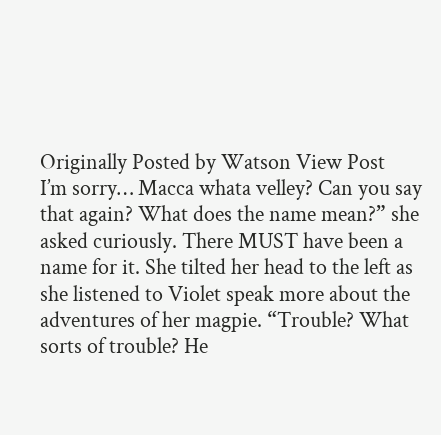Originally Posted by Watson View Post
I’m sorry… Macca whata velley? Can you say that again? What does the name mean?” she asked curiously. There MUST have been a name for it. She tilted her head to the left as she listened to Violet speak more about the adventures of her magpie. “Trouble? What sorts of trouble? He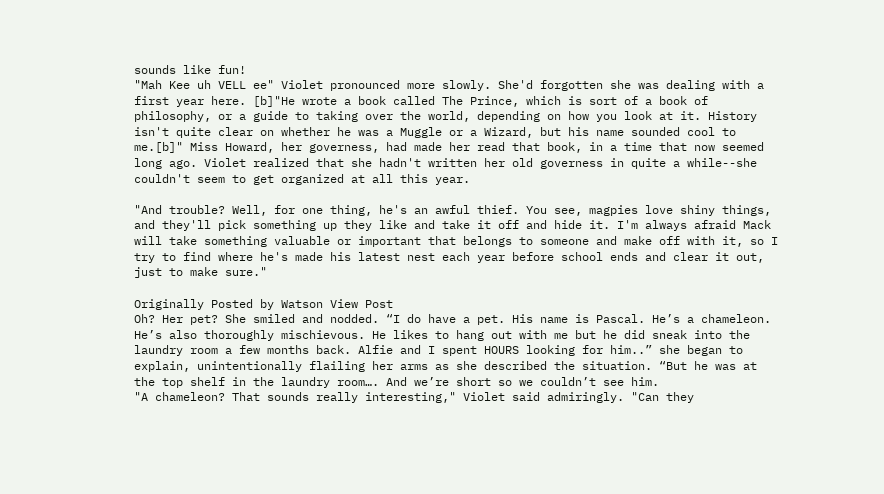sounds like fun!
"Mah Kee uh VELL ee" Violet pronounced more slowly. She'd forgotten she was dealing with a first year here. [b]"He wrote a book called The Prince, which is sort of a book of philosophy, or a guide to taking over the world, depending on how you look at it. History isn't quite clear on whether he was a Muggle or a Wizard, but his name sounded cool to me.[b]" Miss Howard, her governess, had made her read that book, in a time that now seemed long ago. Violet realized that she hadn't written her old governess in quite a while--she couldn't seem to get organized at all this year.

"And trouble? Well, for one thing, he's an awful thief. You see, magpies love shiny things, and they'll pick something up they like and take it off and hide it. I'm always afraid Mack will take something valuable or important that belongs to someone and make off with it, so I try to find where he's made his latest nest each year before school ends and clear it out, just to make sure."

Originally Posted by Watson View Post
Oh? Her pet? She smiled and nodded. “I do have a pet. His name is Pascal. He’s a chameleon. He’s also thoroughly mischievous. He likes to hang out with me but he did sneak into the laundry room a few months back. Alfie and I spent HOURS looking for him..” she began to explain, unintentionally flailing her arms as she described the situation. “But he was at the top shelf in the laundry room…. And we’re short so we couldn’t see him.
"A chameleon? That sounds really interesting," Violet said admiringly. "Can they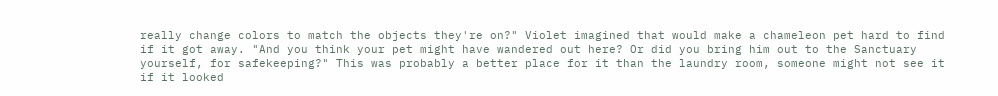really change colors to match the objects they're on?" Violet imagined that would make a chameleon pet hard to find if it got away. "And you think your pet might have wandered out here? Or did you bring him out to the Sanctuary yourself, for safekeeping?" This was probably a better place for it than the laundry room, someone might not see it if it looked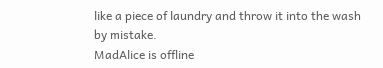like a piece of laundry and throw it into the wash by mistake.
MadAlice is offline